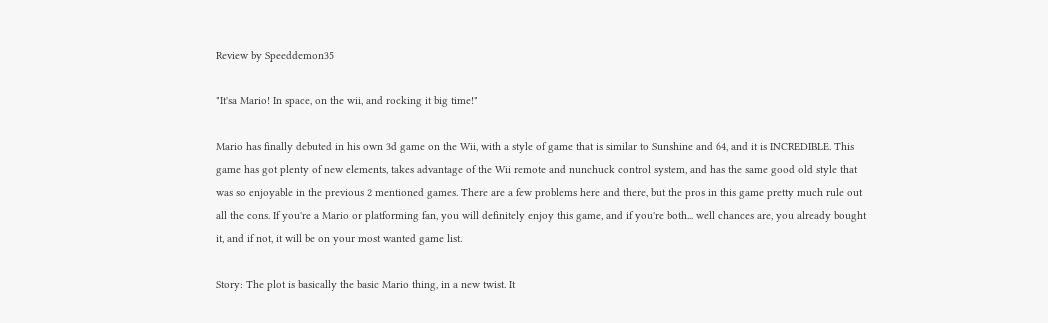Review by Speeddemon35

"It'sa Mario! In space, on the wii, and rocking it big time!"

Mario has finally debuted in his own 3d game on the Wii, with a style of game that is similar to Sunshine and 64, and it is INCREDIBLE. This game has got plenty of new elements, takes advantage of the Wii remote and nunchuck control system, and has the same good old style that was so enjoyable in the previous 2 mentioned games. There are a few problems here and there, but the pros in this game pretty much rule out all the cons. If you're a Mario or platforming fan, you will definitely enjoy this game, and if you're both... well chances are, you already bought it, and if not, it will be on your most wanted game list.

Story: The plot is basically the basic Mario thing, in a new twist. It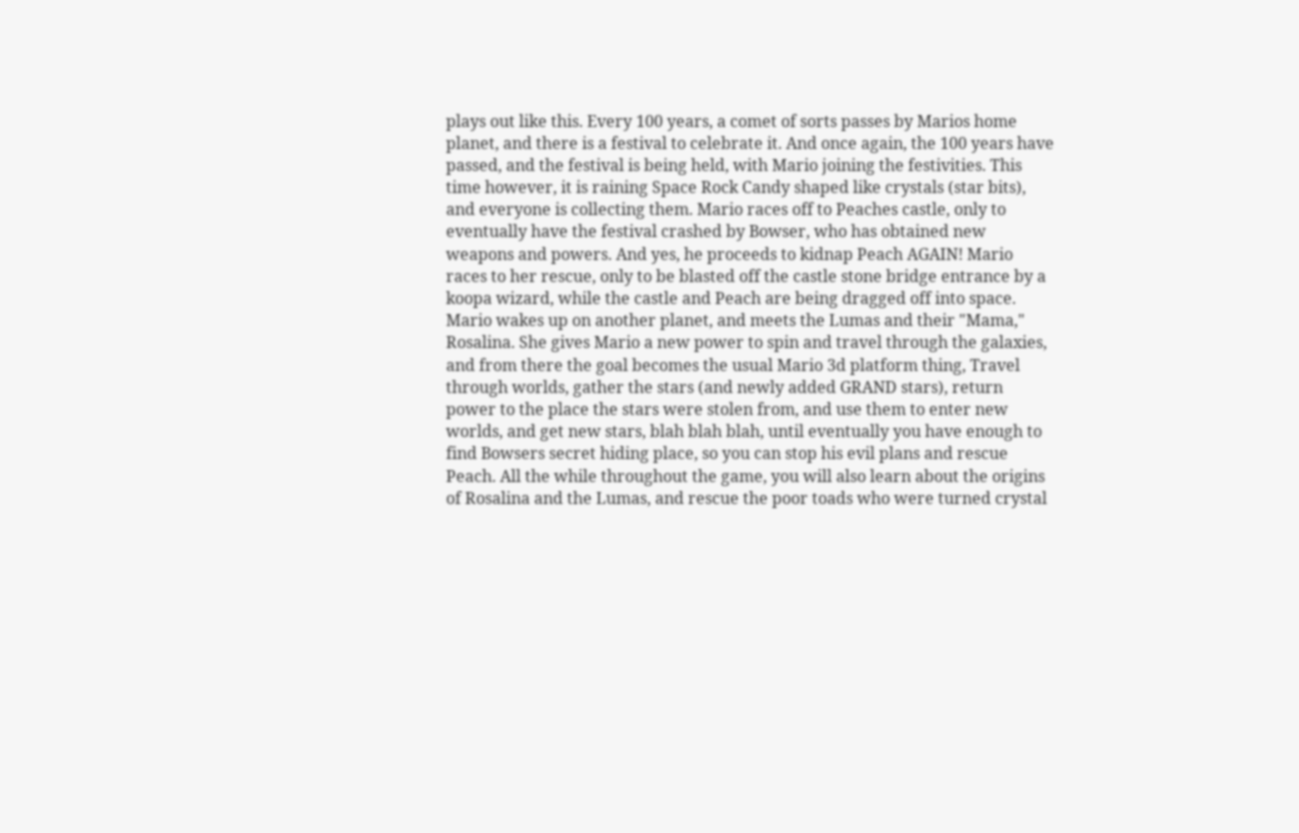plays out like this. Every 100 years, a comet of sorts passes by Marios home planet, and there is a festival to celebrate it. And once again, the 100 years have passed, and the festival is being held, with Mario joining the festivities. This time however, it is raining Space Rock Candy shaped like crystals (star bits), and everyone is collecting them. Mario races off to Peaches castle, only to eventually have the festival crashed by Bowser, who has obtained new weapons and powers. And yes, he proceeds to kidnap Peach AGAIN! Mario races to her rescue, only to be blasted off the castle stone bridge entrance by a koopa wizard, while the castle and Peach are being dragged off into space. Mario wakes up on another planet, and meets the Lumas and their "Mama," Rosalina. She gives Mario a new power to spin and travel through the galaxies, and from there the goal becomes the usual Mario 3d platform thing, Travel through worlds, gather the stars (and newly added GRAND stars), return power to the place the stars were stolen from, and use them to enter new worlds, and get new stars, blah blah blah, until eventually you have enough to find Bowsers secret hiding place, so you can stop his evil plans and rescue Peach. All the while throughout the game, you will also learn about the origins of Rosalina and the Lumas, and rescue the poor toads who were turned crystal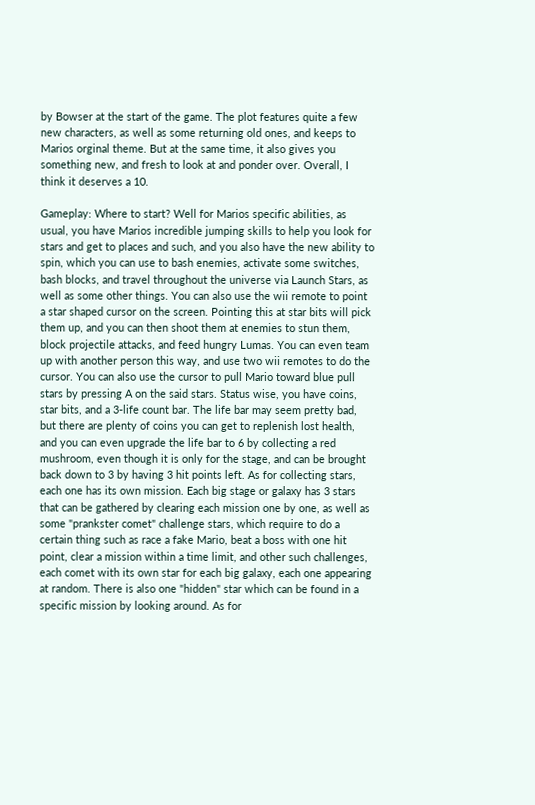by Bowser at the start of the game. The plot features quite a few new characters, as well as some returning old ones, and keeps to Marios orginal theme. But at the same time, it also gives you something new, and fresh to look at and ponder over. Overall, I think it deserves a 10.

Gameplay: Where to start? Well for Marios specific abilities, as usual, you have Marios incredible jumping skills to help you look for stars and get to places and such, and you also have the new ability to spin, which you can use to bash enemies, activate some switches, bash blocks, and travel throughout the universe via Launch Stars, as well as some other things. You can also use the wii remote to point a star shaped cursor on the screen. Pointing this at star bits will pick them up, and you can then shoot them at enemies to stun them, block projectile attacks, and feed hungry Lumas. You can even team up with another person this way, and use two wii remotes to do the cursor. You can also use the cursor to pull Mario toward blue pull stars by pressing A on the said stars. Status wise, you have coins, star bits, and a 3-life count bar. The life bar may seem pretty bad, but there are plenty of coins you can get to replenish lost health, and you can even upgrade the life bar to 6 by collecting a red mushroom, even though it is only for the stage, and can be brought back down to 3 by having 3 hit points left. As for collecting stars, each one has its own mission. Each big stage or galaxy has 3 stars that can be gathered by clearing each mission one by one, as well as some "prankster comet" challenge stars, which require to do a certain thing such as race a fake Mario, beat a boss with one hit point, clear a mission within a time limit, and other such challenges, each comet with its own star for each big galaxy, each one appearing at random. There is also one "hidden" star which can be found in a specific mission by looking around. As for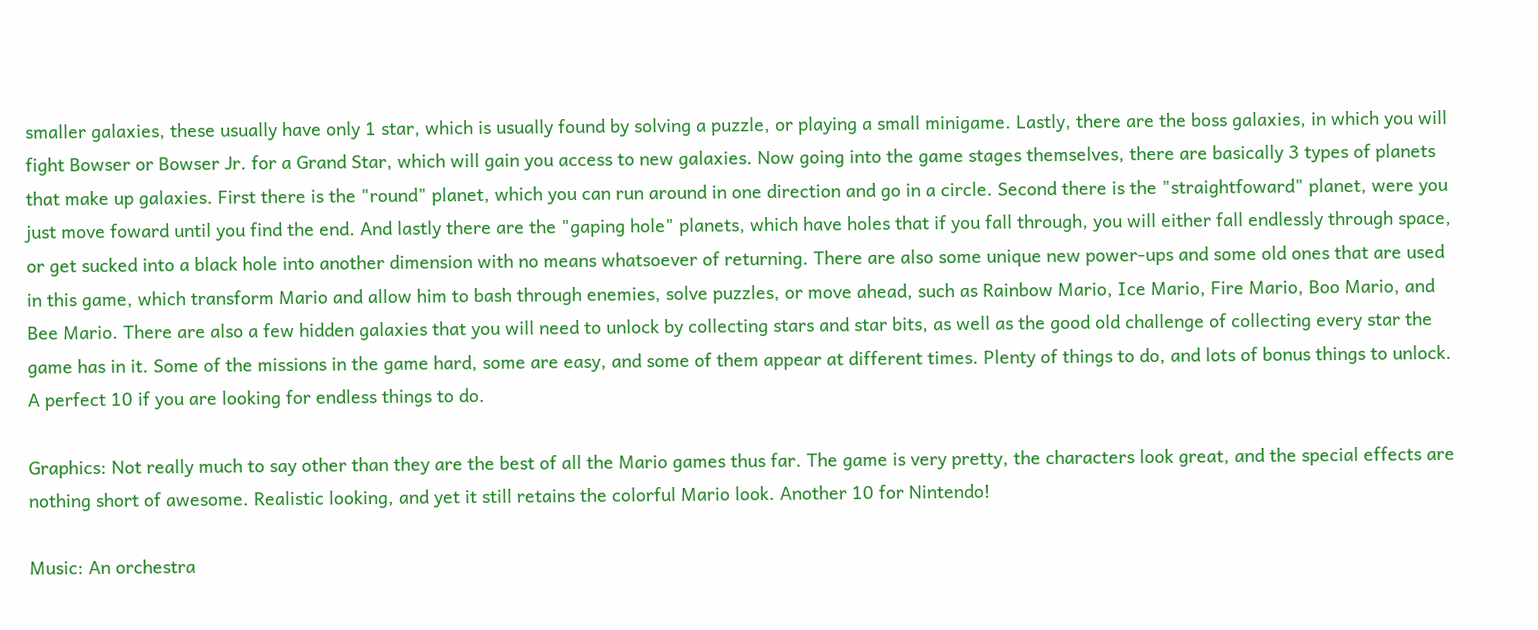smaller galaxies, these usually have only 1 star, which is usually found by solving a puzzle, or playing a small minigame. Lastly, there are the boss galaxies, in which you will fight Bowser or Bowser Jr. for a Grand Star, which will gain you access to new galaxies. Now going into the game stages themselves, there are basically 3 types of planets that make up galaxies. First there is the "round" planet, which you can run around in one direction and go in a circle. Second there is the "straightfoward" planet, were you just move foward until you find the end. And lastly there are the "gaping hole" planets, which have holes that if you fall through, you will either fall endlessly through space, or get sucked into a black hole into another dimension with no means whatsoever of returning. There are also some unique new power-ups and some old ones that are used in this game, which transform Mario and allow him to bash through enemies, solve puzzles, or move ahead, such as Rainbow Mario, Ice Mario, Fire Mario, Boo Mario, and Bee Mario. There are also a few hidden galaxies that you will need to unlock by collecting stars and star bits, as well as the good old challenge of collecting every star the game has in it. Some of the missions in the game hard, some are easy, and some of them appear at different times. Plenty of things to do, and lots of bonus things to unlock. A perfect 10 if you are looking for endless things to do.

Graphics: Not really much to say other than they are the best of all the Mario games thus far. The game is very pretty, the characters look great, and the special effects are nothing short of awesome. Realistic looking, and yet it still retains the colorful Mario look. Another 10 for Nintendo!

Music: An orchestra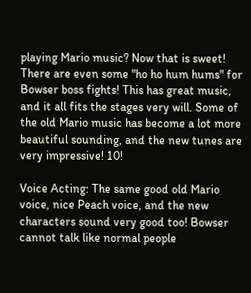playing Mario music? Now that is sweet! There are even some "ho ho hum hums" for Bowser boss fights! This has great music, and it all fits the stages very will. Some of the old Mario music has become a lot more beautiful sounding, and the new tunes are very impressive! 10!

Voice Acting: The same good old Mario voice, nice Peach voice, and the new characters sound very good too! Bowser cannot talk like normal people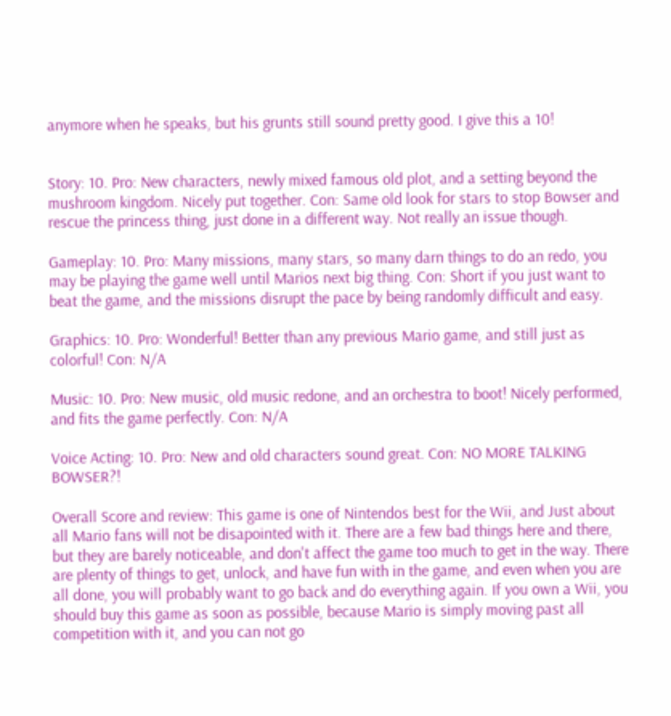anymore when he speaks, but his grunts still sound pretty good. I give this a 10!


Story: 10. Pro: New characters, newly mixed famous old plot, and a setting beyond the mushroom kingdom. Nicely put together. Con: Same old look for stars to stop Bowser and rescue the princess thing, just done in a different way. Not really an issue though.

Gameplay: 10. Pro: Many missions, many stars, so many darn things to do an redo, you may be playing the game well until Marios next big thing. Con: Short if you just want to beat the game, and the missions disrupt the pace by being randomly difficult and easy.

Graphics: 10. Pro: Wonderful! Better than any previous Mario game, and still just as colorful! Con: N/A

Music: 10. Pro: New music, old music redone, and an orchestra to boot! Nicely performed, and fits the game perfectly. Con: N/A

Voice Acting: 10. Pro: New and old characters sound great. Con: NO MORE TALKING BOWSER?!

Overall Score and review: This game is one of Nintendos best for the Wii, and Just about all Mario fans will not be disapointed with it. There are a few bad things here and there, but they are barely noticeable, and don't affect the game too much to get in the way. There are plenty of things to get, unlock, and have fun with in the game, and even when you are all done, you will probably want to go back and do everything again. If you own a Wii, you should buy this game as soon as possible, because Mario is simply moving past all competition with it, and you can not go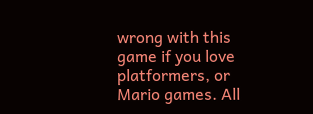wrong with this game if you love platformers, or Mario games. All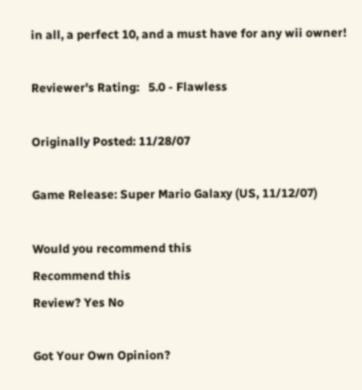in all, a perfect 10, and a must have for any wii owner!

Reviewer's Rating:   5.0 - Flawless

Originally Posted: 11/28/07

Game Release: Super Mario Galaxy (US, 11/12/07)

Would you recommend this
Recommend this
Review? Yes No

Got Your Own Opinion?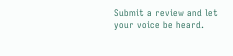Submit a review and let your voice be heard.